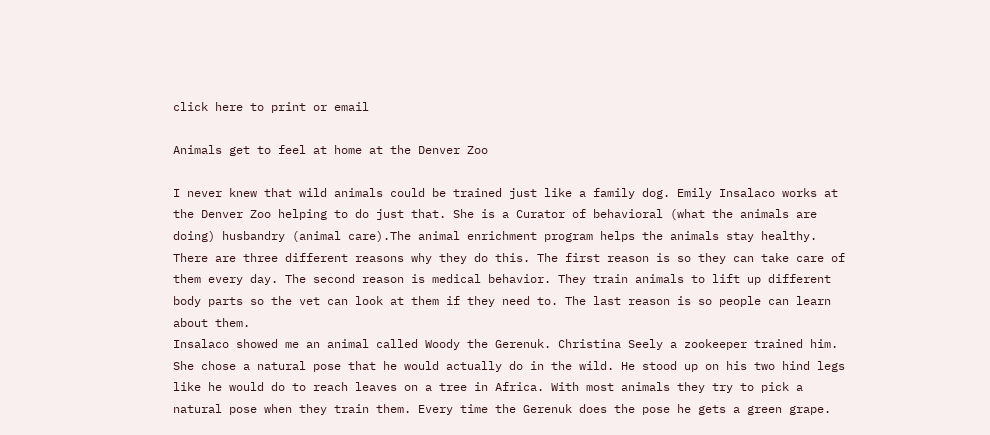click here to print or email

Animals get to feel at home at the Denver Zoo

I never knew that wild animals could be trained just like a family dog. Emily Insalaco works at the Denver Zoo helping to do just that. She is a Curator of behavioral (what the animals are doing) husbandry (animal care).The animal enrichment program helps the animals stay healthy. There are three different reasons why they do this. The first reason is so they can take care of them every day. The second reason is medical behavior. They train animals to lift up different body parts so the vet can look at them if they need to. The last reason is so people can learn about them.
Insalaco showed me an animal called Woody the Gerenuk. Christina Seely a zookeeper trained him. She chose a natural pose that he would actually do in the wild. He stood up on his two hind legs like he would do to reach leaves on a tree in Africa. With most animals they try to pick a natural pose when they train them. Every time the Gerenuk does the pose he gets a green grape.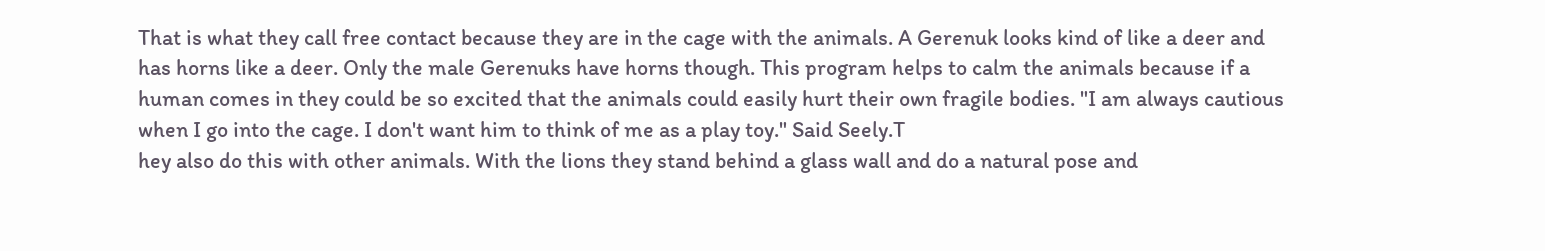That is what they call free contact because they are in the cage with the animals. A Gerenuk looks kind of like a deer and has horns like a deer. Only the male Gerenuks have horns though. This program helps to calm the animals because if a human comes in they could be so excited that the animals could easily hurt their own fragile bodies. "I am always cautious when I go into the cage. I don't want him to think of me as a play toy." Said Seely.T
hey also do this with other animals. With the lions they stand behind a glass wall and do a natural pose and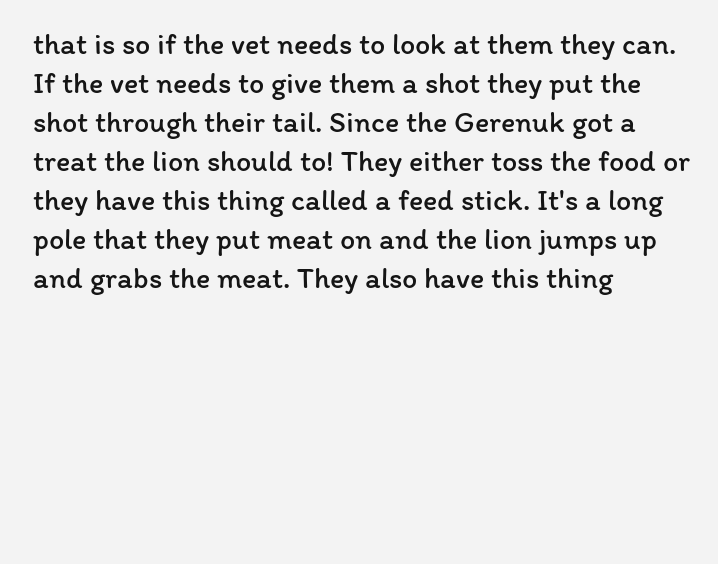that is so if the vet needs to look at them they can. If the vet needs to give them a shot they put the shot through their tail. Since the Gerenuk got a treat the lion should to! They either toss the food or they have this thing called a feed stick. It's a long pole that they put meat on and the lion jumps up and grabs the meat. They also have this thing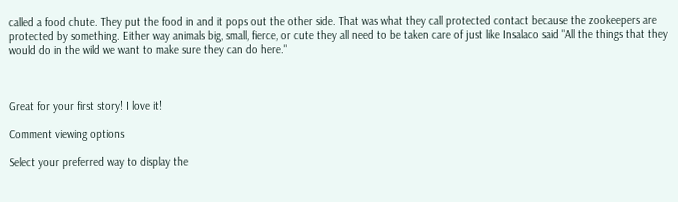called a food chute. They put the food in and it pops out the other side. That was what they call protected contact because the zookeepers are protected by something. Either way animals big, small, fierce, or cute they all need to be taken care of just like Insalaco said "All the things that they would do in the wild we want to make sure they can do here."



Great for your first story! I love it!

Comment viewing options

Select your preferred way to display the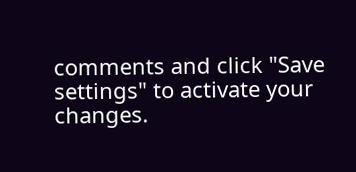comments and click "Save settings" to activate your changes.